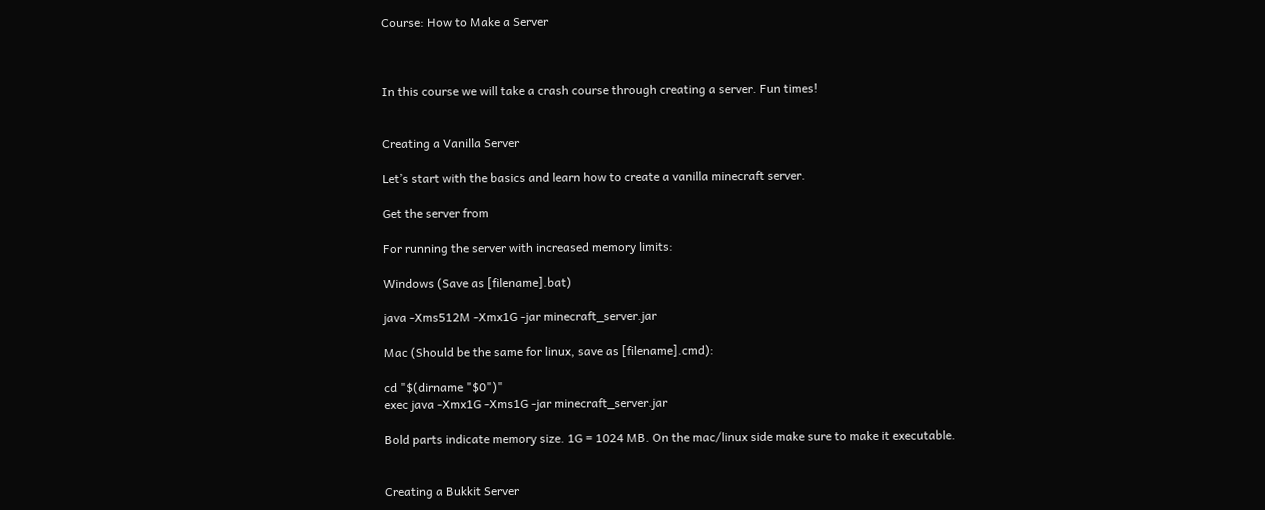Course: How to Make a Server



In this course we will take a crash course through creating a server. Fun times!


Creating a Vanilla Server

Let’s start with the basics and learn how to create a vanilla minecraft server.

Get the server from

For running the server with increased memory limits:

Windows (Save as [filename].bat)

java -Xms512M -Xmx1G -jar minecraft_server.jar

Mac (Should be the same for linux, save as [filename].cmd):

cd "$(dirname "$0")"
exec java -Xmx1G -Xms1G -jar minecraft_server.jar

Bold parts indicate memory size. 1G = 1024 MB. On the mac/linux side make sure to make it executable.


Creating a Bukkit Server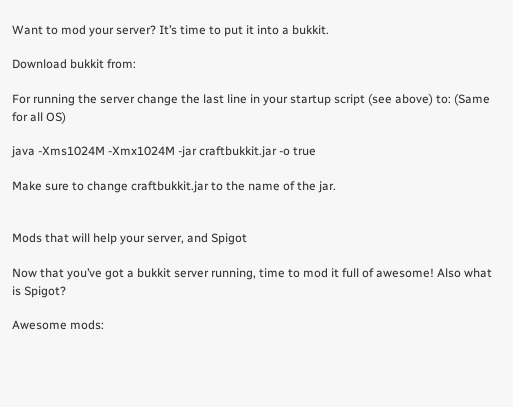Want to mod your server? It’s time to put it into a bukkit.

Download bukkit from:

For running the server change the last line in your startup script (see above) to: (Same for all OS)

java -Xms1024M -Xmx1024M -jar craftbukkit.jar -o true

Make sure to change craftbukkit.jar to the name of the jar.


Mods that will help your server, and Spigot

Now that you’ve got a bukkit server running, time to mod it full of awesome! Also what is Spigot?

Awesome mods: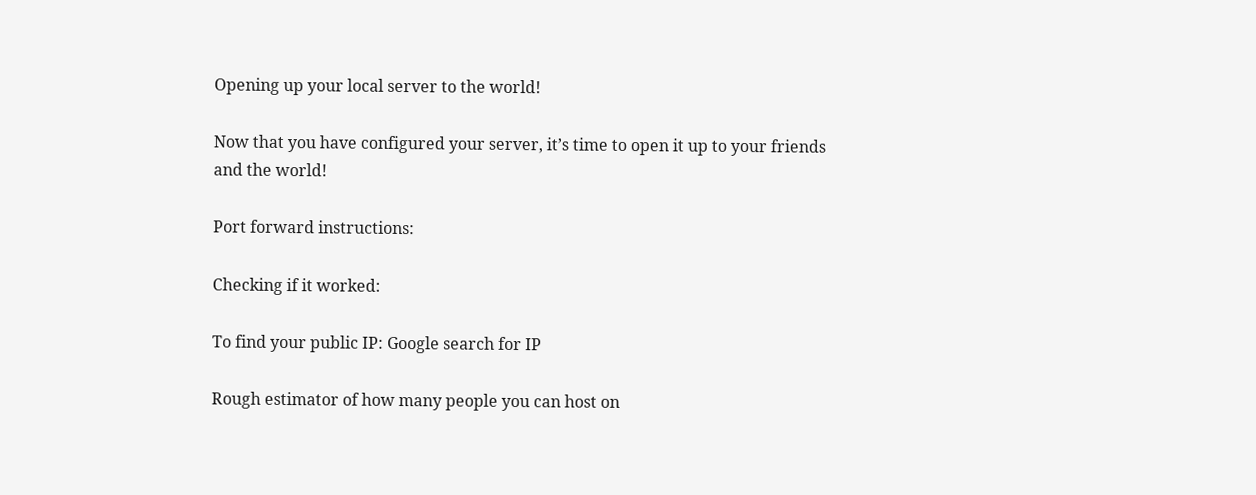Opening up your local server to the world!

Now that you have configured your server, it’s time to open it up to your friends and the world!

Port forward instructions:

Checking if it worked:

To find your public IP: Google search for IP

Rough estimator of how many people you can host on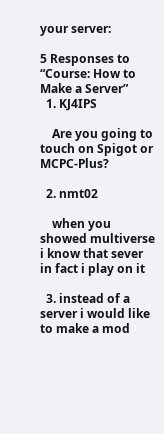your server:

5 Responses to “Course: How to Make a Server”
  1. KJ4IPS

    Are you going to touch on Spigot or MCPC-Plus?

  2. nmt02

    when you showed multiverse i know that sever in fact i play on it

  3. instead of a server i would like to make a mod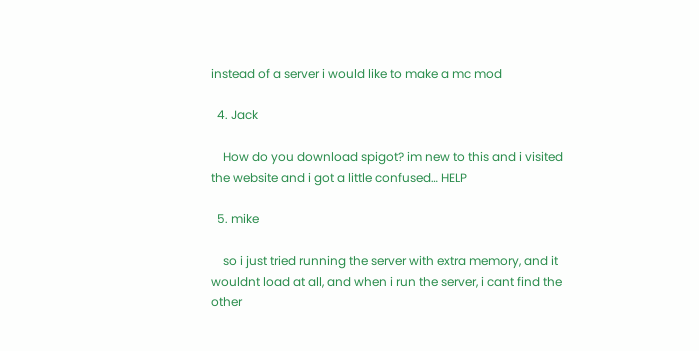instead of a server i would like to make a mc mod

  4. Jack

    How do you download spigot? im new to this and i visited the website and i got a little confused… HELP

  5. mike

    so i just tried running the server with extra memory, and it wouldnt load at all, and when i run the server, i cant find the other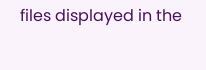files displayed in the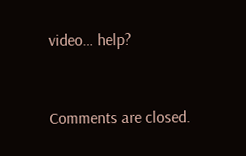video… help?


Comments are closed.